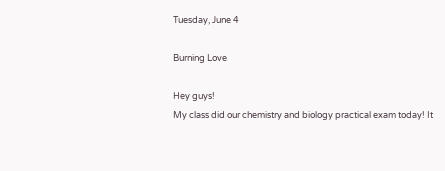Tuesday, June 4

Burning Love

Hey guys!
My class did our chemistry and biology practical exam today! It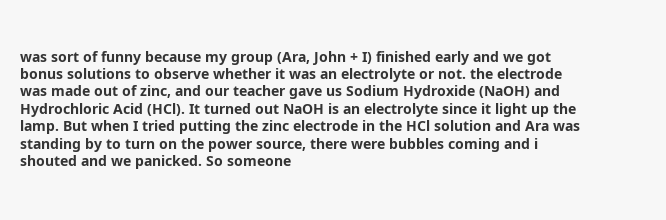was sort of funny because my group (Ara, John + I) finished early and we got bonus solutions to observe whether it was an electrolyte or not. the electrode was made out of zinc, and our teacher gave us Sodium Hydroxide (NaOH) and Hydrochloric Acid (HCl). It turned out NaOH is an electrolyte since it light up the lamp. But when I tried putting the zinc electrode in the HCl solution and Ara was standing by to turn on the power source, there were bubbles coming and i shouted and we panicked. So someone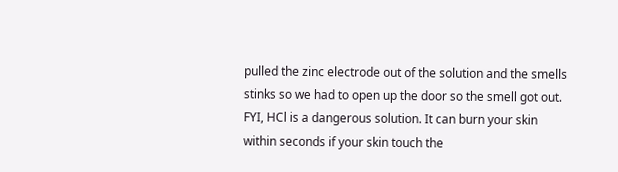pulled the zinc electrode out of the solution and the smells stinks so we had to open up the door so the smell got out. FYI, HCl is a dangerous solution. It can burn your skin within seconds if your skin touch the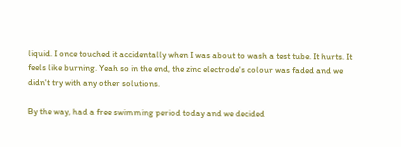liquid. I once touched it accidentally when I was about to wash a test tube. It hurts. It feels like burning. Yeah so in the end, the zinc electrode's colour was faded and we didn't try with any other solutions.

By the way, had a free swimming period today and we decided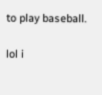to play baseball.

lol i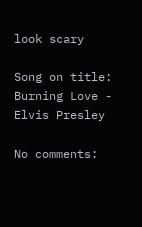look scary

Song on title: Burning Love - Elvis Presley

No comments: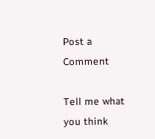Post a Comment

Tell me what you think